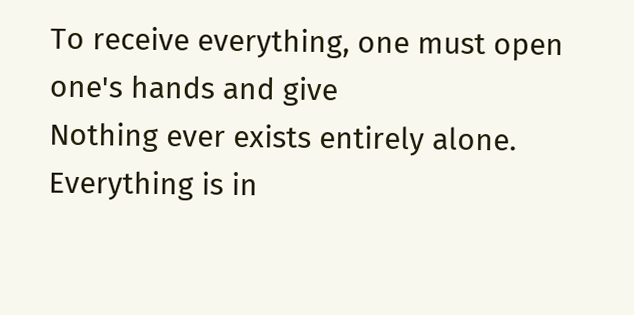To receive everything, one must open one's hands and give
Nothing ever exists entirely alone. Everything is in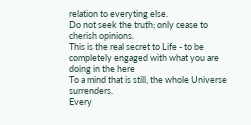relation to everyting else.
Do not seek the truth; only cease to cherish opinions.
This is the real secret to Life - to be completely engaged with what you are doing in the here
To a mind that is still, the whole Universe surrenders.
Every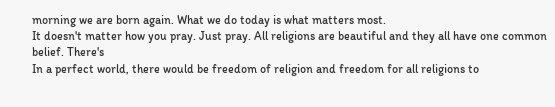morning we are born again. What we do today is what matters most.
It doesn't matter how you pray. Just pray. All religions are beautiful and they all have one common belief. There's
In a perfect world, there would be freedom of religion and freedom for all religions to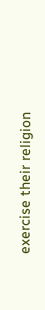exercise their religion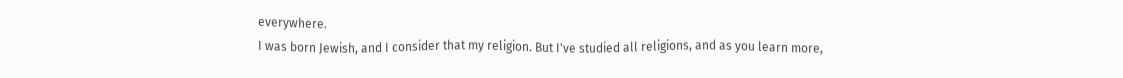everywhere.
I was born Jewish, and I consider that my religion. But I've studied all religions, and as you learn more,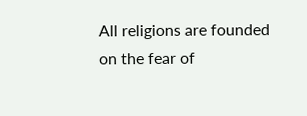All religions are founded on the fear of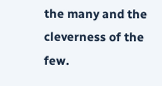the many and the cleverness of the few.